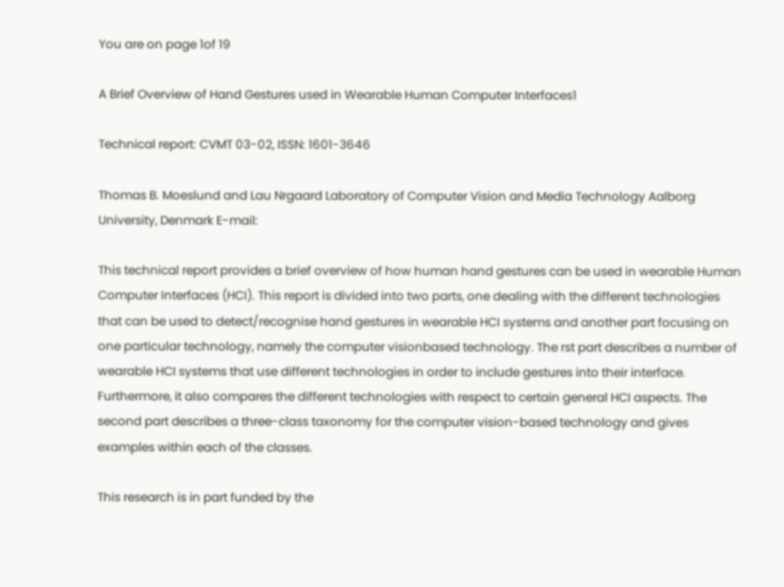You are on page 1of 19

A Brief Overview of Hand Gestures used in Wearable Human Computer Interfaces1

Technical report: CVMT 03-02, ISSN: 1601-3646

Thomas B. Moeslund and Lau Nrgaard Laboratory of Computer Vision and Media Technology Aalborg University, Denmark E-mail:

This technical report provides a brief overview of how human hand gestures can be used in wearable Human Computer Interfaces (HCI). This report is divided into two parts, one dealing with the different technologies that can be used to detect/recognise hand gestures in wearable HCI systems and another part focusing on one particular technology, namely the computer visionbased technology. The rst part describes a number of wearable HCI systems that use different technologies in order to include gestures into their interface. Furthermore, it also compares the different technologies with respect to certain general HCI aspects. The second part describes a three-class taxonomy for the computer vision-based technology and gives examples within each of the classes.

This research is in part funded by the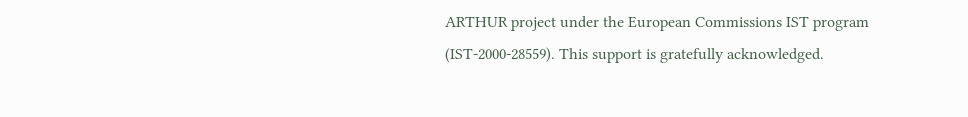ARTHUR project under the European Commissions IST program (IST-2000-28559). This support is gratefully acknowledged.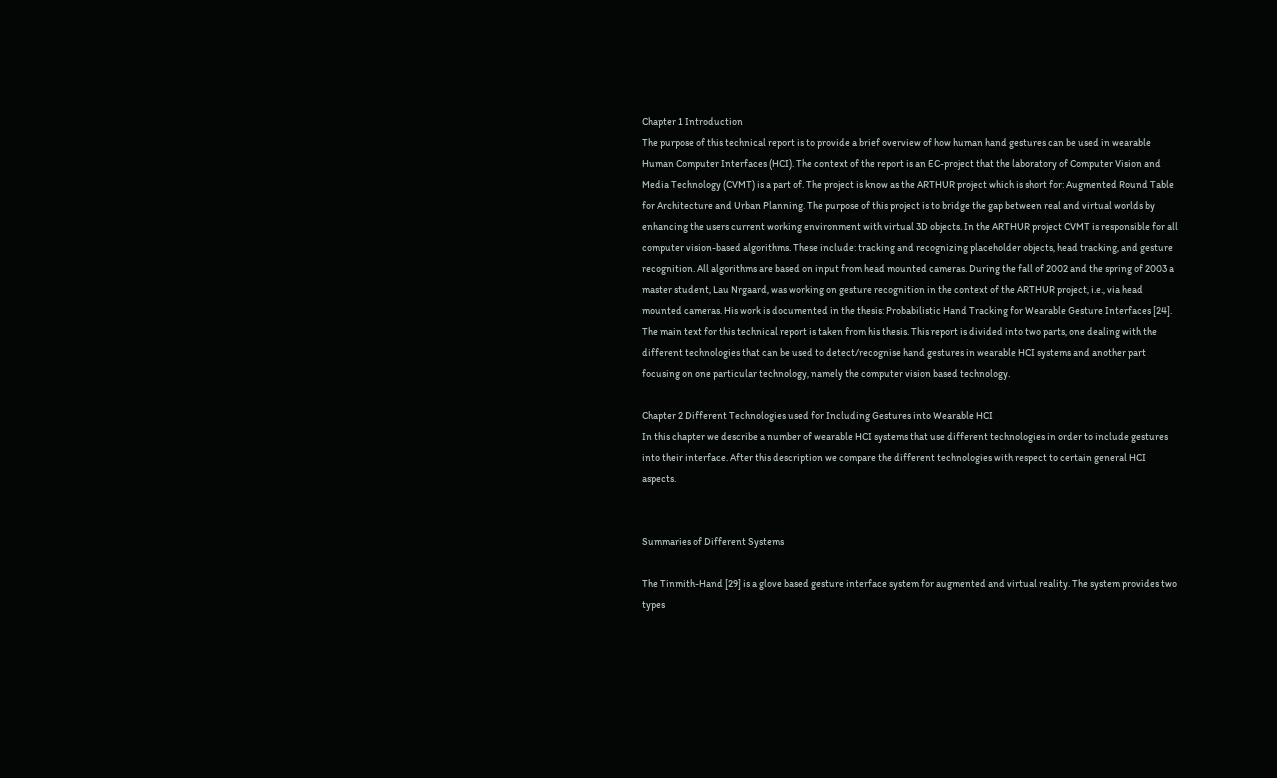Chapter 1 Introduction
The purpose of this technical report is to provide a brief overview of how human hand gestures can be used in wearable Human Computer Interfaces (HCI). The context of the report is an EC-project that the laboratory of Computer Vision and Media Technology (CVMT) is a part of. The project is know as the ARTHUR project which is short for: Augmented Round Table for Architecture and Urban Planning. The purpose of this project is to bridge the gap between real and virtual worlds by enhancing the users current working environment with virtual 3D objects. In the ARTHUR project CVMT is responsible for all computer vision-based algorithms. These include: tracking and recognizing placeholder objects, head tracking, and gesture recognition. All algorithms are based on input from head mounted cameras. During the fall of 2002 and the spring of 2003 a master student, Lau Nrgaard, was working on gesture recognition in the context of the ARTHUR project, i.e., via head mounted cameras. His work is documented in the thesis: Probabilistic Hand Tracking for Wearable Gesture Interfaces [24]. The main text for this technical report is taken from his thesis. This report is divided into two parts, one dealing with the different technologies that can be used to detect/recognise hand gestures in wearable HCI systems and another part focusing on one particular technology, namely the computer vision based technology.

Chapter 2 Different Technologies used for Including Gestures into Wearable HCI
In this chapter we describe a number of wearable HCI systems that use different technologies in order to include gestures into their interface. After this description we compare the different technologies with respect to certain general HCI aspects.


Summaries of Different Systems

The Tinmith-Hand [29] is a glove based gesture interface system for augmented and virtual reality. The system provides two types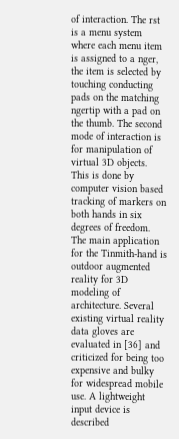of interaction. The rst is a menu system where each menu item is assigned to a nger, the item is selected by touching conducting pads on the matching ngertip with a pad on the thumb. The second mode of interaction is for manipulation of virtual 3D objects. This is done by computer vision based tracking of markers on both hands in six degrees of freedom. The main application for the Tinmith-hand is outdoor augmented reality for 3D modeling of architecture. Several existing virtual reality data gloves are evaluated in [36] and criticized for being too expensive and bulky for widespread mobile use. A lightweight input device is described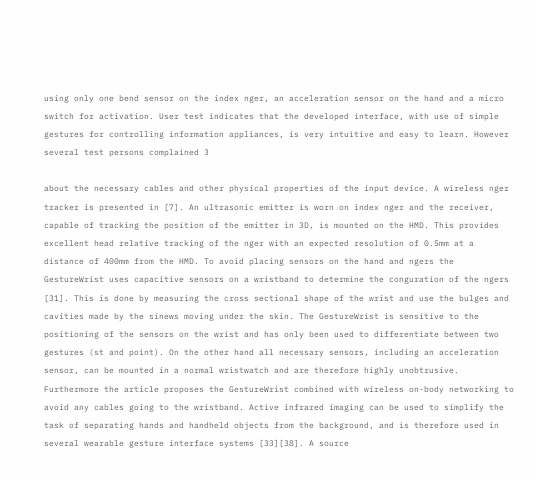using only one bend sensor on the index nger, an acceleration sensor on the hand and a micro switch for activation. User test indicates that the developed interface, with use of simple gestures for controlling information appliances, is very intuitive and easy to learn. However several test persons complained 3

about the necessary cables and other physical properties of the input device. A wireless nger tracker is presented in [7]. An ultrasonic emitter is worn on index nger and the receiver, capable of tracking the position of the emitter in 3D, is mounted on the HMD. This provides excellent head relative tracking of the nger with an expected resolution of 0.5mm at a distance of 400mm from the HMD. To avoid placing sensors on the hand and ngers the GestureWrist uses capacitive sensors on a wristband to determine the conguration of the ngers [31]. This is done by measuring the cross sectional shape of the wrist and use the bulges and cavities made by the sinews moving under the skin. The GestureWrist is sensitive to the positioning of the sensors on the wrist and has only been used to differentiate between two gestures (st and point). On the other hand all necessary sensors, including an acceleration sensor, can be mounted in a normal wristwatch and are therefore highly unobtrusive. Furthermore the article proposes the GestureWrist combined with wireless on-body networking to avoid any cables going to the wristband. Active infrared imaging can be used to simplify the task of separating hands and handheld objects from the background, and is therefore used in several wearable gesture interface systems [33][38]. A source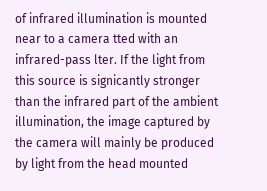of infrared illumination is mounted near to a camera tted with an infrared-pass lter. If the light from this source is signicantly stronger than the infrared part of the ambient illumination, the image captured by the camera will mainly be produced by light from the head mounted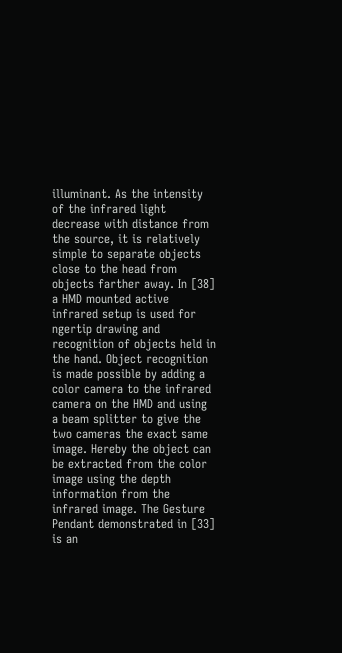illuminant. As the intensity of the infrared light decrease with distance from the source, it is relatively simple to separate objects close to the head from objects farther away. In [38] a HMD mounted active infrared setup is used for ngertip drawing and recognition of objects held in the hand. Object recognition is made possible by adding a color camera to the infrared camera on the HMD and using a beam splitter to give the two cameras the exact same image. Hereby the object can be extracted from the color image using the depth information from the infrared image. The Gesture Pendant demonstrated in [33] is an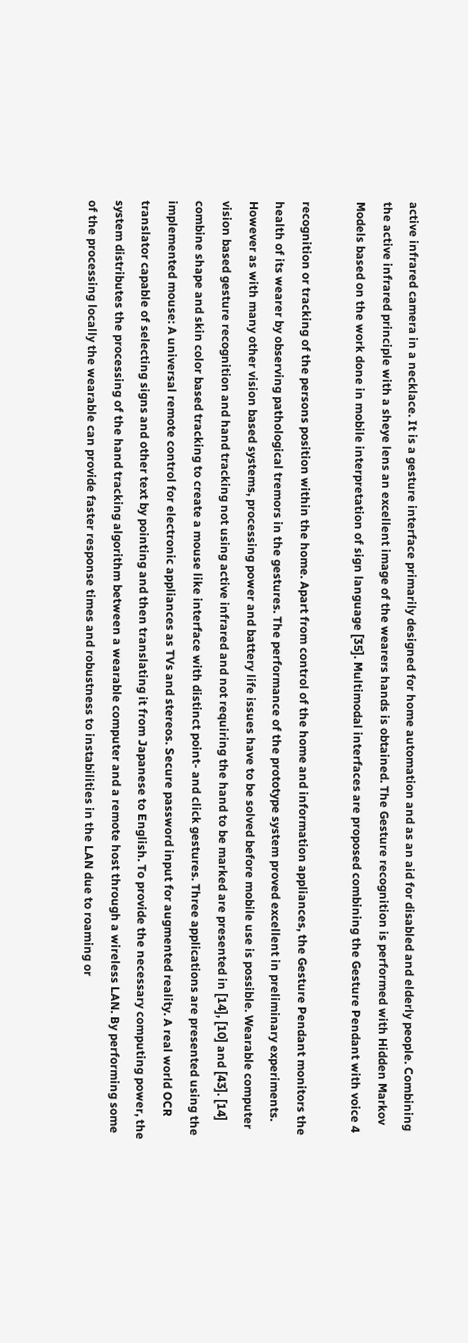active infrared camera in a necklace. It is a gesture interface primarily designed for home automation and as an aid for disabled and elderly people. Combining the active infrared principle with a sheye lens an excellent image of the wearers hands is obtained. The Gesture recognition is performed with Hidden Markov Models based on the work done in mobile interpretation of sign language [35]. Multimodal interfaces are proposed combining the Gesture Pendant with voice 4

recognition or tracking of the persons position within the home. Apart from control of the home and information appliances, the Gesture Pendant monitors the health of its wearer by observing pathological tremors in the gestures. The performance of the prototype system proved excellent in preliminary experiments. However as with many other vision based systems, processing power and battery life issues have to be solved before mobile use is possible. Wearable computer vision based gesture recognition and hand tracking not using active infrared and not requiring the hand to be marked are presented in [14], [10] and [43]. [14] combine shape and skin color based tracking to create a mouse like interface with distinct point- and click gestures. Three applications are presented using the implemented mouse: A universal remote control for electronic appliances as TVs and stereos. Secure password input for augmented reality. A real world OCR translator capable of selecting signs and other text by pointing and then translating it from Japanese to English. To provide the necessary computing power, the system distributes the processing of the hand tracking algorithm between a wearable computer and a remote host through a wireless LAN. By performing some of the processing locally the wearable can provide faster response times and robustness to instabilities in the LAN due to roaming or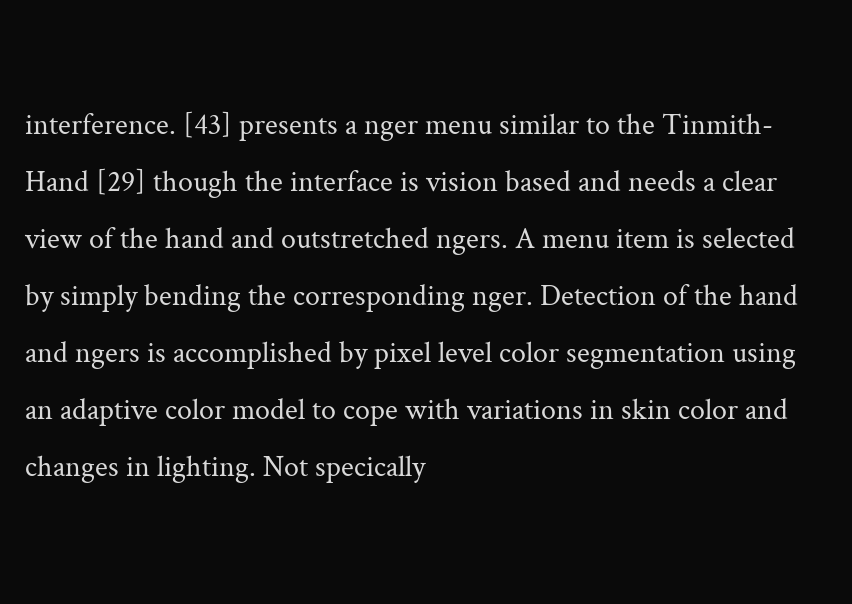interference. [43] presents a nger menu similar to the Tinmith-Hand [29] though the interface is vision based and needs a clear view of the hand and outstretched ngers. A menu item is selected by simply bending the corresponding nger. Detection of the hand and ngers is accomplished by pixel level color segmentation using an adaptive color model to cope with variations in skin color and changes in lighting. Not specically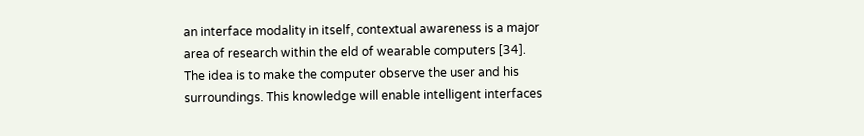an interface modality in itself, contextual awareness is a major area of research within the eld of wearable computers [34]. The idea is to make the computer observe the user and his surroundings. This knowledge will enable intelligent interfaces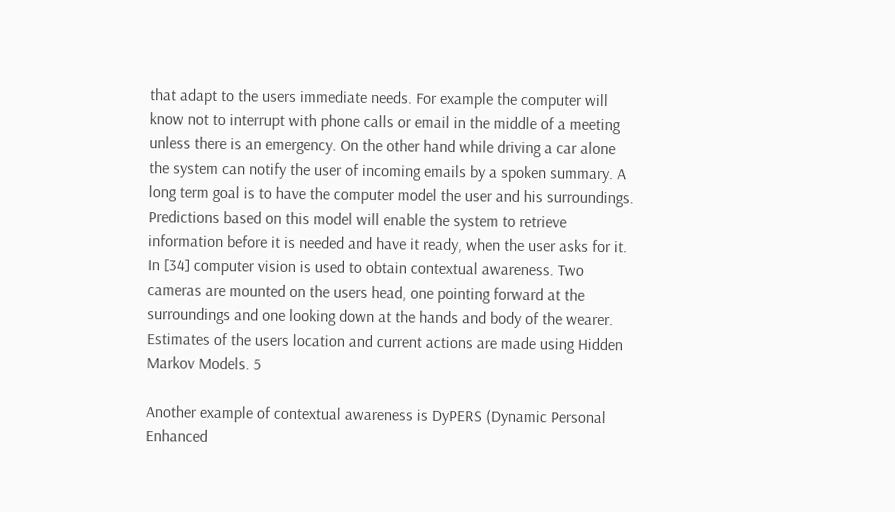that adapt to the users immediate needs. For example the computer will know not to interrupt with phone calls or email in the middle of a meeting unless there is an emergency. On the other hand while driving a car alone the system can notify the user of incoming emails by a spoken summary. A long term goal is to have the computer model the user and his surroundings. Predictions based on this model will enable the system to retrieve information before it is needed and have it ready, when the user asks for it. In [34] computer vision is used to obtain contextual awareness. Two cameras are mounted on the users head, one pointing forward at the surroundings and one looking down at the hands and body of the wearer. Estimates of the users location and current actions are made using Hidden Markov Models. 5

Another example of contextual awareness is DyPERS (Dynamic Personal Enhanced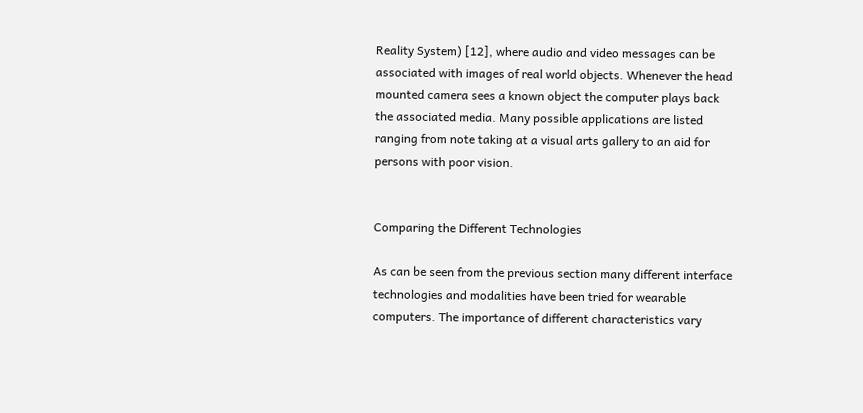Reality System) [12], where audio and video messages can be associated with images of real world objects. Whenever the head mounted camera sees a known object the computer plays back the associated media. Many possible applications are listed ranging from note taking at a visual arts gallery to an aid for persons with poor vision.


Comparing the Different Technologies

As can be seen from the previous section many different interface technologies and modalities have been tried for wearable computers. The importance of different characteristics vary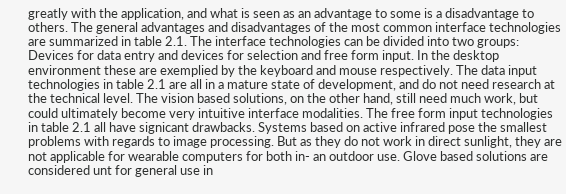greatly with the application, and what is seen as an advantage to some is a disadvantage to others. The general advantages and disadvantages of the most common interface technologies are summarized in table 2.1. The interface technologies can be divided into two groups: Devices for data entry and devices for selection and free form input. In the desktop environment these are exemplied by the keyboard and mouse respectively. The data input technologies in table 2.1 are all in a mature state of development, and do not need research at the technical level. The vision based solutions, on the other hand, still need much work, but could ultimately become very intuitive interface modalities. The free form input technologies in table 2.1 all have signicant drawbacks. Systems based on active infrared pose the smallest problems with regards to image processing. But as they do not work in direct sunlight, they are not applicable for wearable computers for both in- an outdoor use. Glove based solutions are considered unt for general use in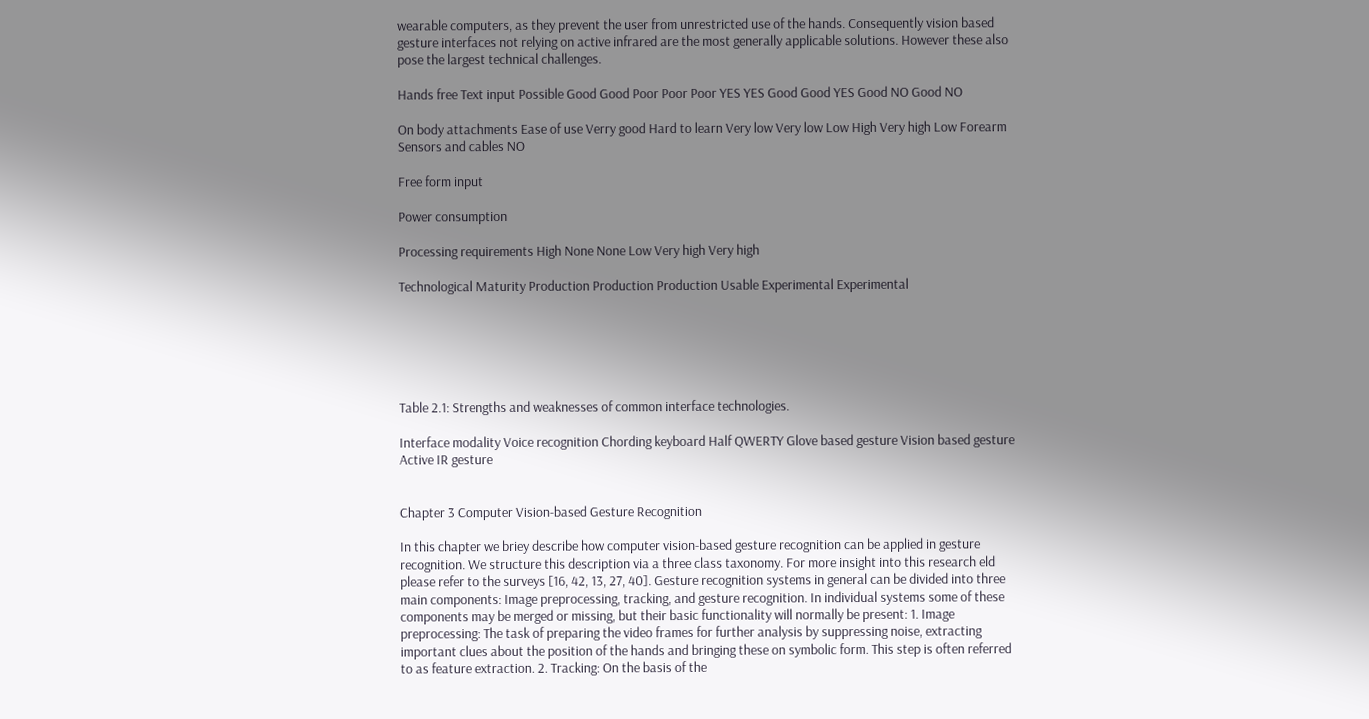wearable computers, as they prevent the user from unrestricted use of the hands. Consequently vision based gesture interfaces not relying on active infrared are the most generally applicable solutions. However these also pose the largest technical challenges.

Hands free Text input Possible Good Good Poor Poor Poor YES YES Good Good YES Good NO Good NO

On body attachments Ease of use Verry good Hard to learn Very low Very low Low High Very high Low Forearm Sensors and cables NO

Free form input

Power consumption

Processing requirements High None None Low Very high Very high

Technological Maturity Production Production Production Usable Experimental Experimental






Table 2.1: Strengths and weaknesses of common interface technologies.

Interface modality Voice recognition Chording keyboard Half QWERTY Glove based gesture Vision based gesture Active IR gesture


Chapter 3 Computer Vision-based Gesture Recognition

In this chapter we briey describe how computer vision-based gesture recognition can be applied in gesture recognition. We structure this description via a three class taxonomy. For more insight into this research eld please refer to the surveys [16, 42, 13, 27, 40]. Gesture recognition systems in general can be divided into three main components: Image preprocessing, tracking, and gesture recognition. In individual systems some of these components may be merged or missing, but their basic functionality will normally be present: 1. Image preprocessing: The task of preparing the video frames for further analysis by suppressing noise, extracting important clues about the position of the hands and bringing these on symbolic form. This step is often referred to as feature extraction. 2. Tracking: On the basis of the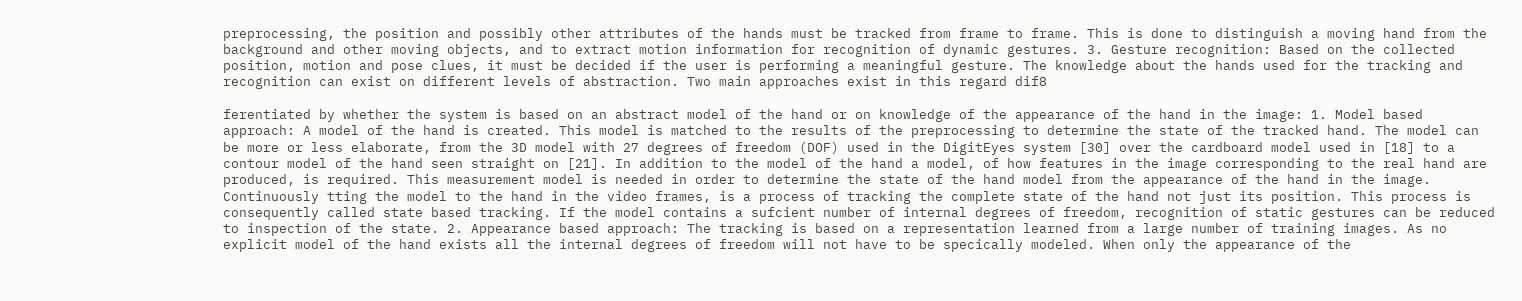preprocessing, the position and possibly other attributes of the hands must be tracked from frame to frame. This is done to distinguish a moving hand from the background and other moving objects, and to extract motion information for recognition of dynamic gestures. 3. Gesture recognition: Based on the collected position, motion and pose clues, it must be decided if the user is performing a meaningful gesture. The knowledge about the hands used for the tracking and recognition can exist on different levels of abstraction. Two main approaches exist in this regard dif8

ferentiated by whether the system is based on an abstract model of the hand or on knowledge of the appearance of the hand in the image: 1. Model based approach: A model of the hand is created. This model is matched to the results of the preprocessing to determine the state of the tracked hand. The model can be more or less elaborate, from the 3D model with 27 degrees of freedom (DOF) used in the DigitEyes system [30] over the cardboard model used in [18] to a contour model of the hand seen straight on [21]. In addition to the model of the hand a model, of how features in the image corresponding to the real hand are produced, is required. This measurement model is needed in order to determine the state of the hand model from the appearance of the hand in the image. Continuously tting the model to the hand in the video frames, is a process of tracking the complete state of the hand not just its position. This process is consequently called state based tracking. If the model contains a sufcient number of internal degrees of freedom, recognition of static gestures can be reduced to inspection of the state. 2. Appearance based approach: The tracking is based on a representation learned from a large number of training images. As no explicit model of the hand exists all the internal degrees of freedom will not have to be specically modeled. When only the appearance of the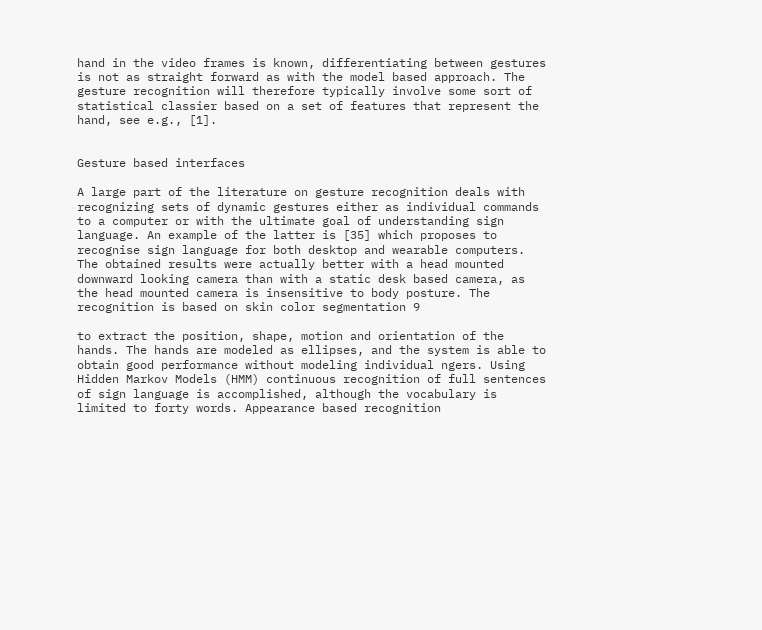hand in the video frames is known, differentiating between gestures is not as straight forward as with the model based approach. The gesture recognition will therefore typically involve some sort of statistical classier based on a set of features that represent the hand, see e.g., [1].


Gesture based interfaces

A large part of the literature on gesture recognition deals with recognizing sets of dynamic gestures either as individual commands to a computer or with the ultimate goal of understanding sign language. An example of the latter is [35] which proposes to recognise sign language for both desktop and wearable computers. The obtained results were actually better with a head mounted downward looking camera than with a static desk based camera, as the head mounted camera is insensitive to body posture. The recognition is based on skin color segmentation 9

to extract the position, shape, motion and orientation of the hands. The hands are modeled as ellipses, and the system is able to obtain good performance without modeling individual ngers. Using Hidden Markov Models (HMM) continuous recognition of full sentences of sign language is accomplished, although the vocabulary is limited to forty words. Appearance based recognition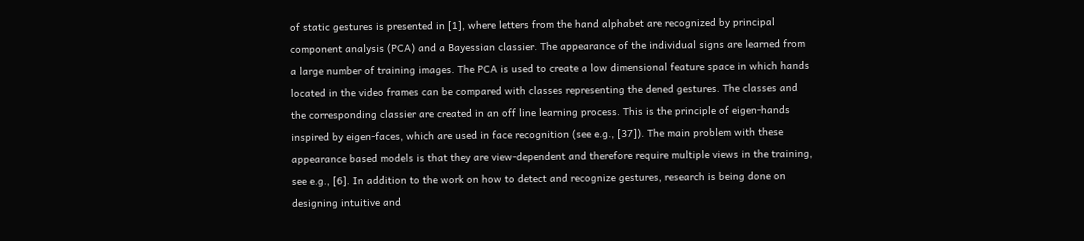of static gestures is presented in [1], where letters from the hand alphabet are recognized by principal component analysis (PCA) and a Bayessian classier. The appearance of the individual signs are learned from a large number of training images. The PCA is used to create a low dimensional feature space in which hands located in the video frames can be compared with classes representing the dened gestures. The classes and the corresponding classier are created in an off line learning process. This is the principle of eigen-hands inspired by eigen-faces, which are used in face recognition (see e.g., [37]). The main problem with these appearance based models is that they are view-dependent and therefore require multiple views in the training, see e.g., [6]. In addition to the work on how to detect and recognize gestures, research is being done on designing intuitive and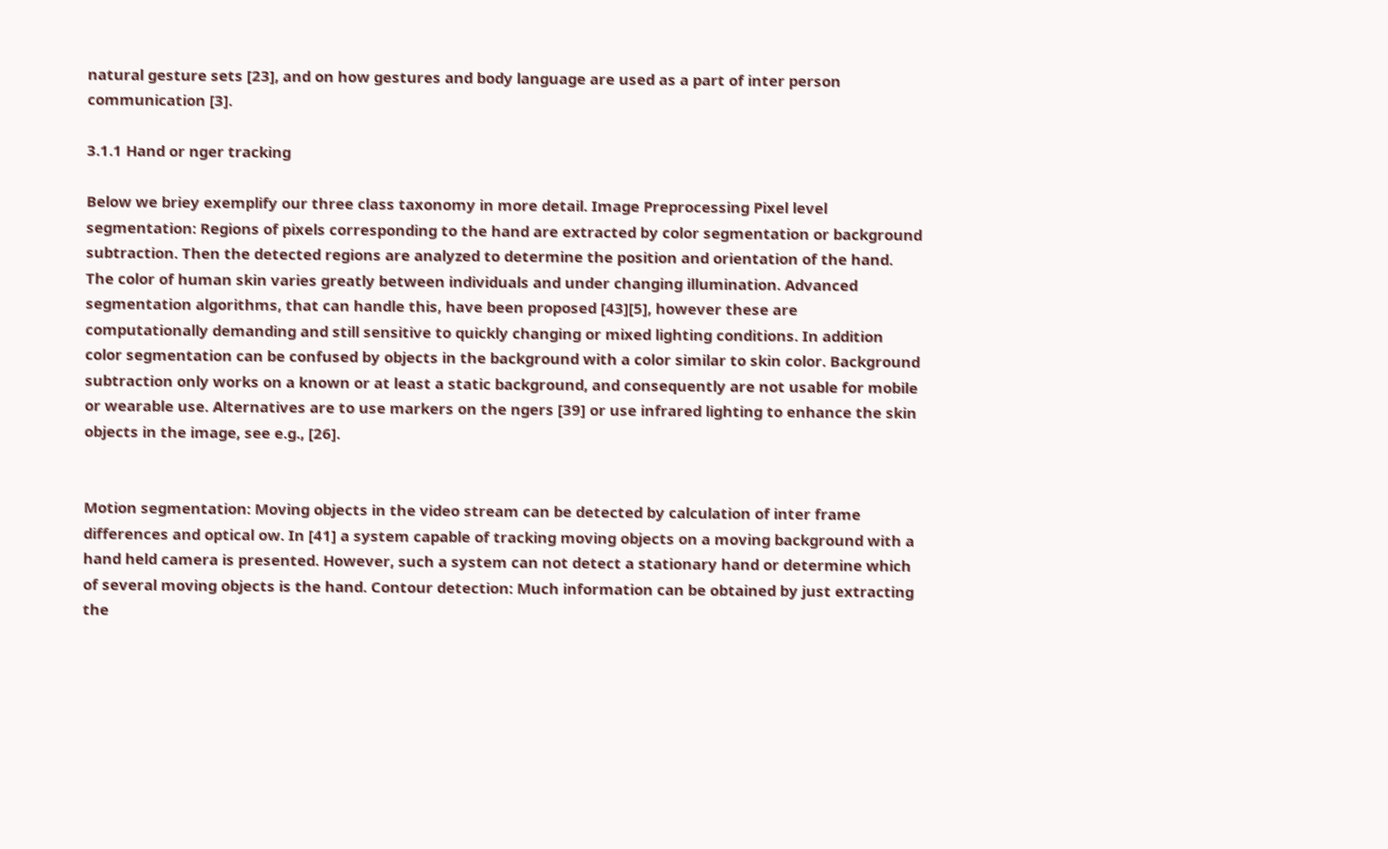natural gesture sets [23], and on how gestures and body language are used as a part of inter person communication [3].

3.1.1 Hand or nger tracking

Below we briey exemplify our three class taxonomy in more detail. Image Preprocessing Pixel level segmentation: Regions of pixels corresponding to the hand are extracted by color segmentation or background subtraction. Then the detected regions are analyzed to determine the position and orientation of the hand. The color of human skin varies greatly between individuals and under changing illumination. Advanced segmentation algorithms, that can handle this, have been proposed [43][5], however these are computationally demanding and still sensitive to quickly changing or mixed lighting conditions. In addition color segmentation can be confused by objects in the background with a color similar to skin color. Background subtraction only works on a known or at least a static background, and consequently are not usable for mobile or wearable use. Alternatives are to use markers on the ngers [39] or use infrared lighting to enhance the skin objects in the image, see e.g., [26].


Motion segmentation: Moving objects in the video stream can be detected by calculation of inter frame differences and optical ow. In [41] a system capable of tracking moving objects on a moving background with a hand held camera is presented. However, such a system can not detect a stationary hand or determine which of several moving objects is the hand. Contour detection: Much information can be obtained by just extracting the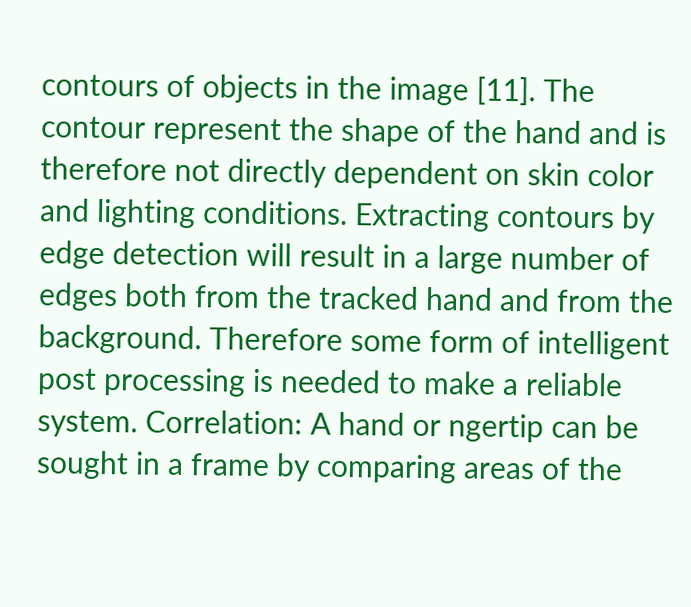contours of objects in the image [11]. The contour represent the shape of the hand and is therefore not directly dependent on skin color and lighting conditions. Extracting contours by edge detection will result in a large number of edges both from the tracked hand and from the background. Therefore some form of intelligent post processing is needed to make a reliable system. Correlation: A hand or ngertip can be sought in a frame by comparing areas of the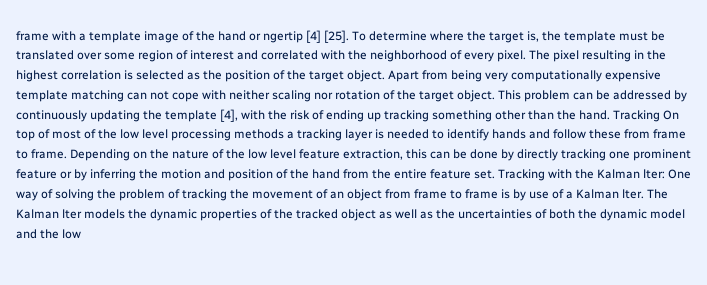frame with a template image of the hand or ngertip [4] [25]. To determine where the target is, the template must be translated over some region of interest and correlated with the neighborhood of every pixel. The pixel resulting in the highest correlation is selected as the position of the target object. Apart from being very computationally expensive template matching can not cope with neither scaling nor rotation of the target object. This problem can be addressed by continuously updating the template [4], with the risk of ending up tracking something other than the hand. Tracking On top of most of the low level processing methods a tracking layer is needed to identify hands and follow these from frame to frame. Depending on the nature of the low level feature extraction, this can be done by directly tracking one prominent feature or by inferring the motion and position of the hand from the entire feature set. Tracking with the Kalman lter: One way of solving the problem of tracking the movement of an object from frame to frame is by use of a Kalman lter. The Kalman lter models the dynamic properties of the tracked object as well as the uncertainties of both the dynamic model and the low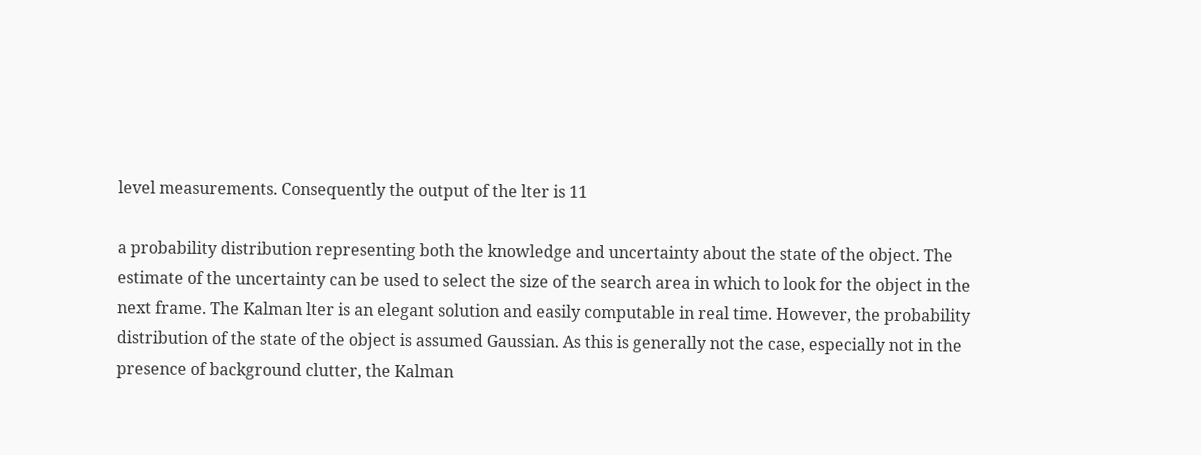level measurements. Consequently the output of the lter is 11

a probability distribution representing both the knowledge and uncertainty about the state of the object. The estimate of the uncertainty can be used to select the size of the search area in which to look for the object in the next frame. The Kalman lter is an elegant solution and easily computable in real time. However, the probability distribution of the state of the object is assumed Gaussian. As this is generally not the case, especially not in the presence of background clutter, the Kalman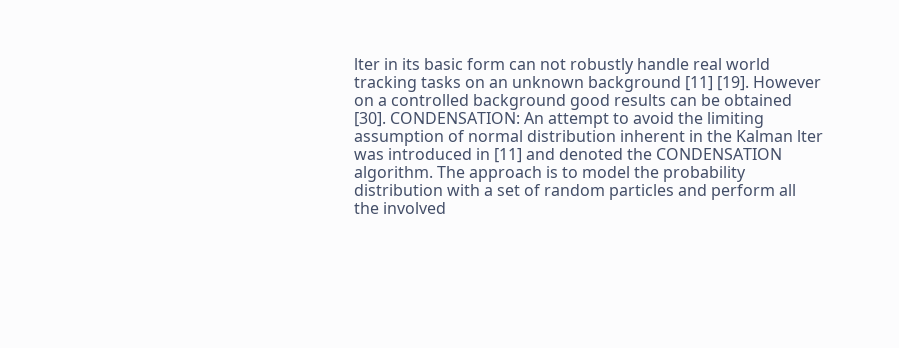lter in its basic form can not robustly handle real world tracking tasks on an unknown background [11] [19]. However on a controlled background good results can be obtained [30]. CONDENSATION: An attempt to avoid the limiting assumption of normal distribution inherent in the Kalman lter was introduced in [11] and denoted the CONDENSATION algorithm. The approach is to model the probability distribution with a set of random particles and perform all the involved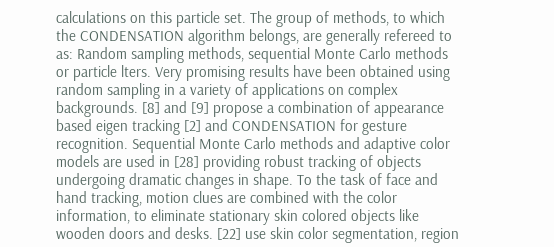calculations on this particle set. The group of methods, to which the CONDENSATION algorithm belongs, are generally refereed to as: Random sampling methods, sequential Monte Carlo methods or particle lters. Very promising results have been obtained using random sampling in a variety of applications on complex backgrounds. [8] and [9] propose a combination of appearance based eigen tracking [2] and CONDENSATION for gesture recognition. Sequential Monte Carlo methods and adaptive color models are used in [28] providing robust tracking of objects undergoing dramatic changes in shape. To the task of face and hand tracking, motion clues are combined with the color information, to eliminate stationary skin colored objects like wooden doors and desks. [22] use skin color segmentation, region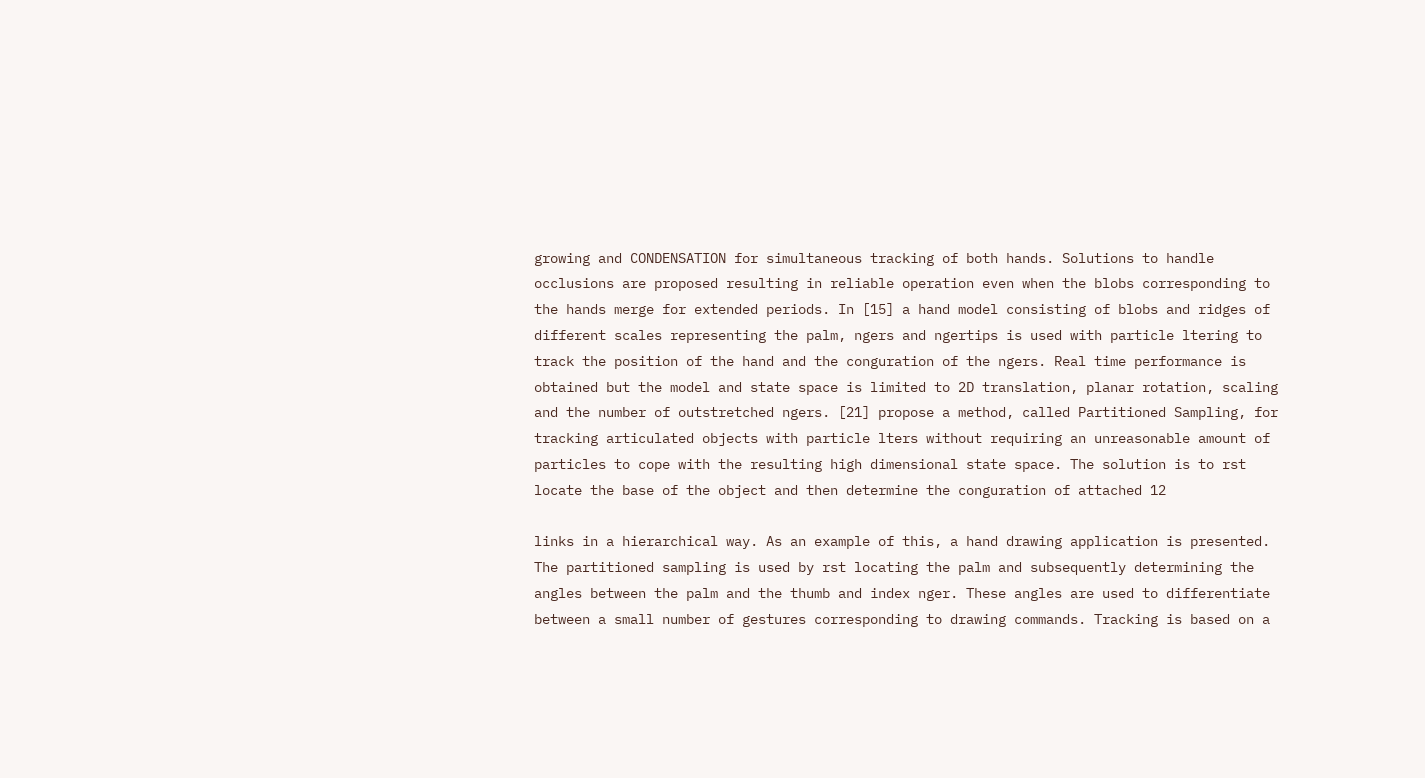growing and CONDENSATION for simultaneous tracking of both hands. Solutions to handle occlusions are proposed resulting in reliable operation even when the blobs corresponding to the hands merge for extended periods. In [15] a hand model consisting of blobs and ridges of different scales representing the palm, ngers and ngertips is used with particle ltering to track the position of the hand and the conguration of the ngers. Real time performance is obtained but the model and state space is limited to 2D translation, planar rotation, scaling and the number of outstretched ngers. [21] propose a method, called Partitioned Sampling, for tracking articulated objects with particle lters without requiring an unreasonable amount of particles to cope with the resulting high dimensional state space. The solution is to rst locate the base of the object and then determine the conguration of attached 12

links in a hierarchical way. As an example of this, a hand drawing application is presented. The partitioned sampling is used by rst locating the palm and subsequently determining the angles between the palm and the thumb and index nger. These angles are used to differentiate between a small number of gestures corresponding to drawing commands. Tracking is based on a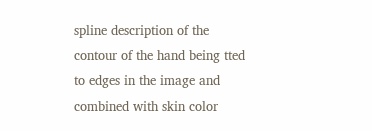spline description of the contour of the hand being tted to edges in the image and combined with skin color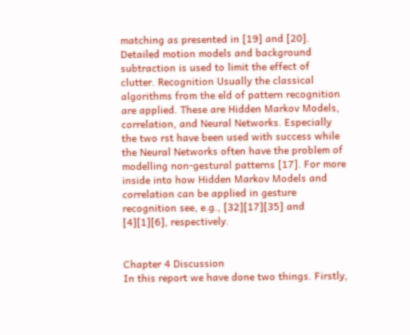matching as presented in [19] and [20]. Detailed motion models and background subtraction is used to limit the effect of clutter. Recognition Usually the classical algorithms from the eld of pattern recognition are applied. These are Hidden Markov Models, correlation, and Neural Networks. Especially the two rst have been used with success while the Neural Networks often have the problem of modelling non-gestural patterns [17]. For more inside into how Hidden Markov Models and correlation can be applied in gesture recognition see, e.g., [32][17][35] and [4][1][6], respectively.


Chapter 4 Discussion
In this report we have done two things. Firstly,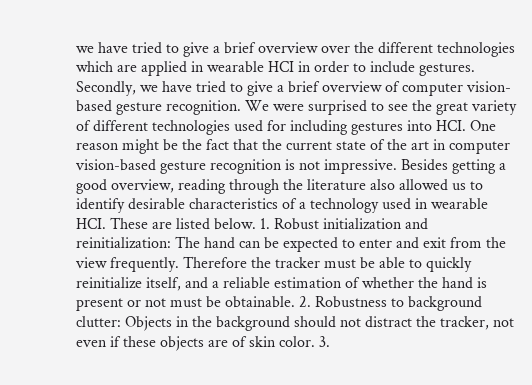we have tried to give a brief overview over the different technologies which are applied in wearable HCI in order to include gestures. Secondly, we have tried to give a brief overview of computer vision-based gesture recognition. We were surprised to see the great variety of different technologies used for including gestures into HCI. One reason might be the fact that the current state of the art in computer vision-based gesture recognition is not impressive. Besides getting a good overview, reading through the literature also allowed us to identify desirable characteristics of a technology used in wearable HCI. These are listed below. 1. Robust initialization and reinitialization: The hand can be expected to enter and exit from the view frequently. Therefore the tracker must be able to quickly reinitialize itself, and a reliable estimation of whether the hand is present or not must be obtainable. 2. Robustness to background clutter: Objects in the background should not distract the tracker, not even if these objects are of skin color. 3.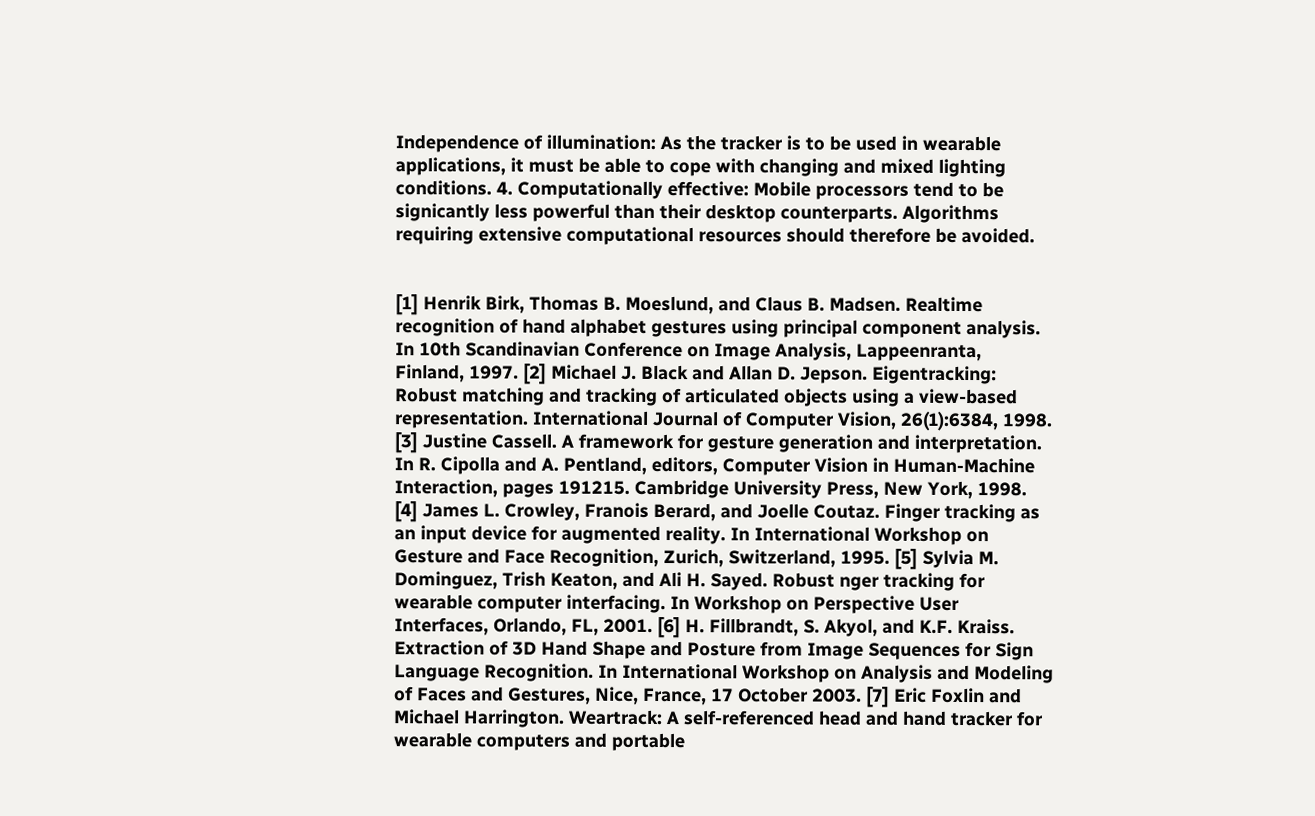Independence of illumination: As the tracker is to be used in wearable applications, it must be able to cope with changing and mixed lighting conditions. 4. Computationally effective: Mobile processors tend to be signicantly less powerful than their desktop counterparts. Algorithms requiring extensive computational resources should therefore be avoided.


[1] Henrik Birk, Thomas B. Moeslund, and Claus B. Madsen. Realtime recognition of hand alphabet gestures using principal component analysis. In 10th Scandinavian Conference on Image Analysis, Lappeenranta, Finland, 1997. [2] Michael J. Black and Allan D. Jepson. Eigentracking: Robust matching and tracking of articulated objects using a view-based representation. International Journal of Computer Vision, 26(1):6384, 1998. [3] Justine Cassell. A framework for gesture generation and interpretation. In R. Cipolla and A. Pentland, editors, Computer Vision in Human-Machine Interaction, pages 191215. Cambridge University Press, New York, 1998. [4] James L. Crowley, Franois Berard, and Joelle Coutaz. Finger tracking as an input device for augmented reality. In International Workshop on Gesture and Face Recognition, Zurich, Switzerland, 1995. [5] Sylvia M. Dominguez, Trish Keaton, and Ali H. Sayed. Robust nger tracking for wearable computer interfacing. In Workshop on Perspective User Interfaces, Orlando, FL, 2001. [6] H. Fillbrandt, S. Akyol, and K.F. Kraiss. Extraction of 3D Hand Shape and Posture from Image Sequences for Sign Language Recognition. In International Workshop on Analysis and Modeling of Faces and Gestures, Nice, France, 17 October 2003. [7] Eric Foxlin and Michael Harrington. Weartrack: A self-referenced head and hand tracker for wearable computers and portable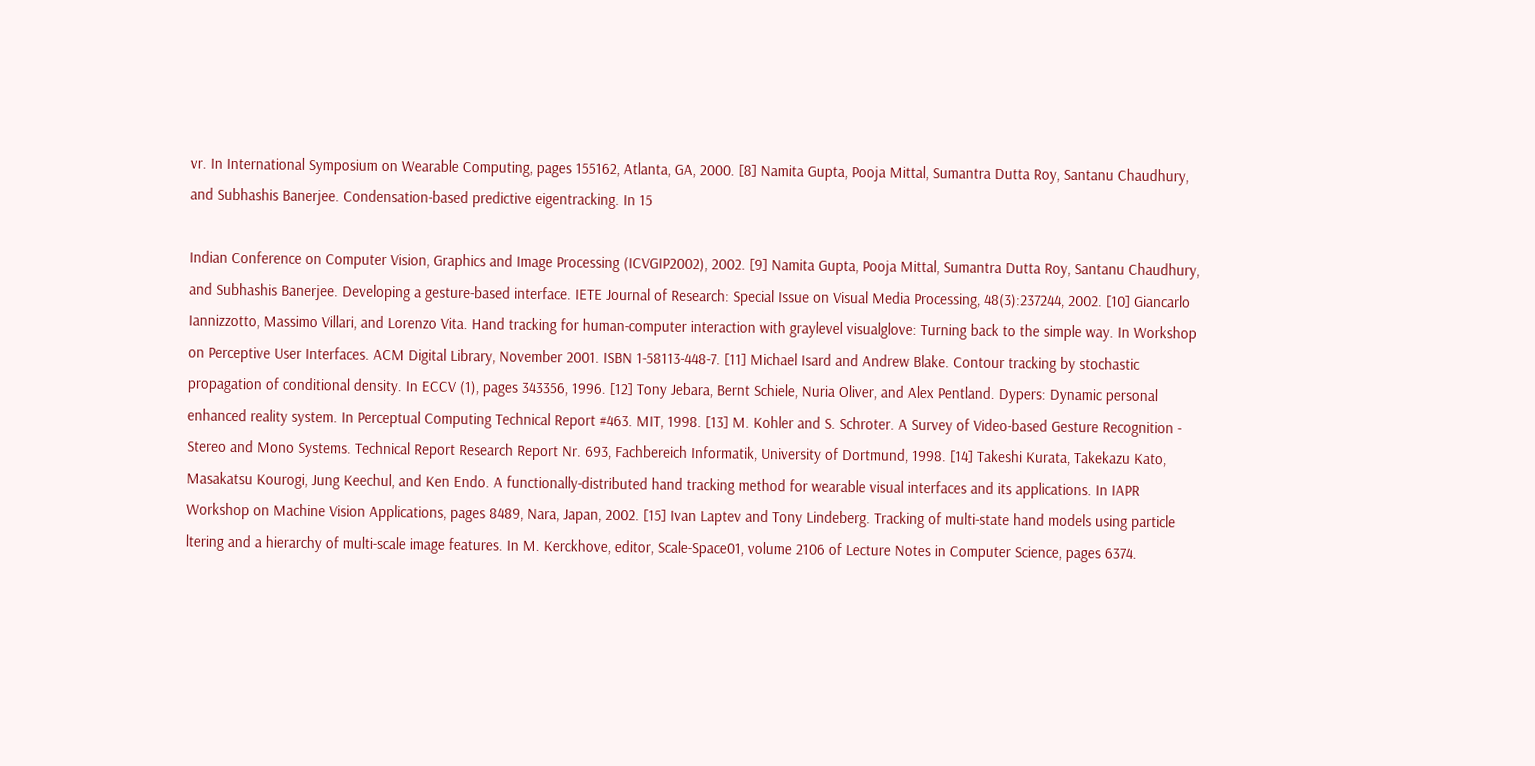vr. In International Symposium on Wearable Computing, pages 155162, Atlanta, GA, 2000. [8] Namita Gupta, Pooja Mittal, Sumantra Dutta Roy, Santanu Chaudhury, and Subhashis Banerjee. Condensation-based predictive eigentracking. In 15

Indian Conference on Computer Vision, Graphics and Image Processing (ICVGIP2002), 2002. [9] Namita Gupta, Pooja Mittal, Sumantra Dutta Roy, Santanu Chaudhury, and Subhashis Banerjee. Developing a gesture-based interface. IETE Journal of Research: Special Issue on Visual Media Processing, 48(3):237244, 2002. [10] Giancarlo Iannizzotto, Massimo Villari, and Lorenzo Vita. Hand tracking for human-computer interaction with graylevel visualglove: Turning back to the simple way. In Workshop on Perceptive User Interfaces. ACM Digital Library, November 2001. ISBN 1-58113-448-7. [11] Michael Isard and Andrew Blake. Contour tracking by stochastic propagation of conditional density. In ECCV (1), pages 343356, 1996. [12] Tony Jebara, Bernt Schiele, Nuria Oliver, and Alex Pentland. Dypers: Dynamic personal enhanced reality system. In Perceptual Computing Technical Report #463. MIT, 1998. [13] M. Kohler and S. Schroter. A Survey of Video-based Gesture Recognition - Stereo and Mono Systems. Technical Report Research Report Nr. 693, Fachbereich Informatik, University of Dortmund, 1998. [14] Takeshi Kurata, Takekazu Kato, Masakatsu Kourogi, Jung Keechul, and Ken Endo. A functionally-distributed hand tracking method for wearable visual interfaces and its applications. In IAPR Workshop on Machine Vision Applications, pages 8489, Nara, Japan, 2002. [15] Ivan Laptev and Tony Lindeberg. Tracking of multi-state hand models using particle ltering and a hierarchy of multi-scale image features. In M. Kerckhove, editor, Scale-Space01, volume 2106 of Lecture Notes in Computer Science, pages 6374.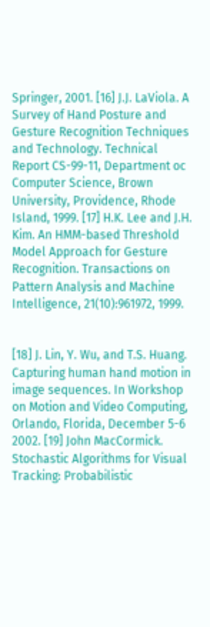Springer, 2001. [16] J.J. LaViola. A Survey of Hand Posture and Gesture Recognition Techniques and Technology. Technical Report CS-99-11, Department oc Computer Science, Brown University, Providence, Rhode Island, 1999. [17] H.K. Lee and J.H. Kim. An HMM-based Threshold Model Approach for Gesture Recognition. Transactions on Pattern Analysis and Machine Intelligence, 21(10):961972, 1999.


[18] J. Lin, Y. Wu, and T.S. Huang. Capturing human hand motion in image sequences. In Workshop on Motion and Video Computing, Orlando, Florida, December 5-6 2002. [19] John MacCormick. Stochastic Algorithms for Visual Tracking: Probabilistic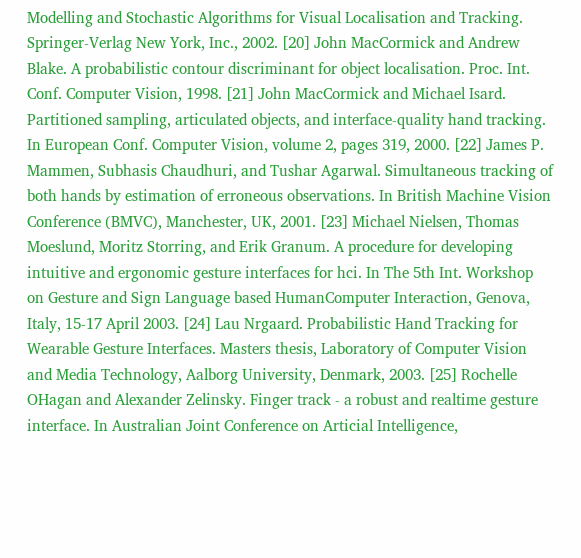Modelling and Stochastic Algorithms for Visual Localisation and Tracking. Springer-Verlag New York, Inc., 2002. [20] John MacCormick and Andrew Blake. A probabilistic contour discriminant for object localisation. Proc. Int. Conf. Computer Vision, 1998. [21] John MacCormick and Michael Isard. Partitioned sampling, articulated objects, and interface-quality hand tracking. In European Conf. Computer Vision, volume 2, pages 319, 2000. [22] James P. Mammen, Subhasis Chaudhuri, and Tushar Agarwal. Simultaneous tracking of both hands by estimation of erroneous observations. In British Machine Vision Conference (BMVC), Manchester, UK, 2001. [23] Michael Nielsen, Thomas Moeslund, Moritz Storring, and Erik Granum. A procedure for developing intuitive and ergonomic gesture interfaces for hci. In The 5th Int. Workshop on Gesture and Sign Language based HumanComputer Interaction, Genova, Italy, 15-17 April 2003. [24] Lau Nrgaard. Probabilistic Hand Tracking for Wearable Gesture Interfaces. Masters thesis, Laboratory of Computer Vision and Media Technology, Aalborg University, Denmark, 2003. [25] Rochelle OHagan and Alexander Zelinsky. Finger track - a robust and realtime gesture interface. In Australian Joint Conference on Articial Intelligence,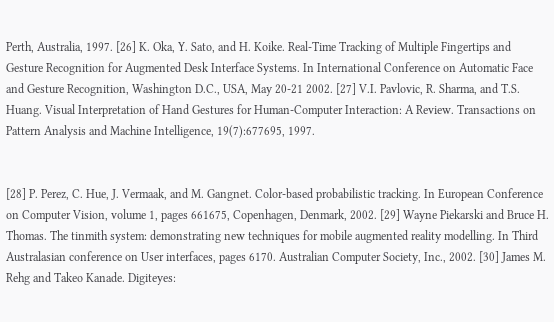Perth, Australia, 1997. [26] K. Oka, Y. Sato, and H. Koike. Real-Time Tracking of Multiple Fingertips and Gesture Recognition for Augmented Desk Interface Systems. In International Conference on Automatic Face and Gesture Recognition, Washington D.C., USA, May 20-21 2002. [27] V.I. Pavlovic, R. Sharma, and T.S. Huang. Visual Interpretation of Hand Gestures for Human-Computer Interaction: A Review. Transactions on Pattern Analysis and Machine Intelligence, 19(7):677695, 1997.


[28] P. Perez, C. Hue, J. Vermaak, and M. Gangnet. Color-based probabilistic tracking. In European Conference on Computer Vision, volume 1, pages 661675, Copenhagen, Denmark, 2002. [29] Wayne Piekarski and Bruce H. Thomas. The tinmith system: demonstrating new techniques for mobile augmented reality modelling. In Third Australasian conference on User interfaces, pages 6170. Australian Computer Society, Inc., 2002. [30] James M. Rehg and Takeo Kanade. Digiteyes: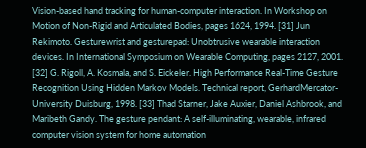Vision-based hand tracking for human-computer interaction. In Workshop on Motion of Non-Rigid and Articulated Bodies, pages 1624, 1994. [31] Jun Rekimoto. Gesturewrist and gesturepad: Unobtrusive wearable interaction devices. In International Symposium on Wearable Computing, pages 2127, 2001. [32] G. Rigoll, A. Kosmala, and S. Eickeler. High Performance Real-Time Gesture Recognition Using Hidden Markov Models. Technical report, GerhardMercator-University Duisburg, 1998. [33] Thad Starner, Jake Auxier, Daniel Ashbrook, and Maribeth Gandy. The gesture pendant: A self-illuminating, wearable, infrared computer vision system for home automation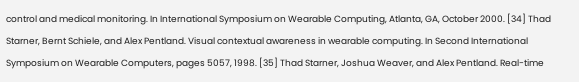control and medical monitoring. In International Symposium on Wearable Computing, Atlanta, GA, October 2000. [34] Thad Starner, Bernt Schiele, and Alex Pentland. Visual contextual awareness in wearable computing. In Second International Symposium on Wearable Computers, pages 5057, 1998. [35] Thad Starner, Joshua Weaver, and Alex Pentland. Real-time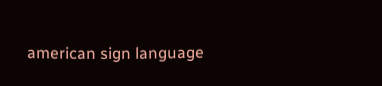american sign language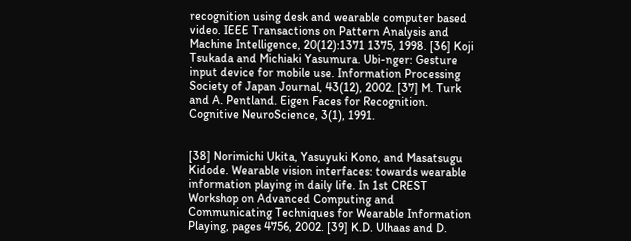recognition using desk and wearable computer based video. IEEE Transactions on Pattern Analysis and Machine Intelligence, 20(12):1371 1375, 1998. [36] Koji Tsukada and Michiaki Yasumura. Ubi-nger: Gesture input device for mobile use. Information Processing Society of Japan Journal, 43(12), 2002. [37] M. Turk and A. Pentland. Eigen Faces for Recognition. Cognitive NeuroScience, 3(1), 1991.


[38] Norimichi Ukita, Yasuyuki Kono, and Masatsugu Kidode. Wearable vision interfaces: towards wearable information playing in daily life. In 1st CREST Workshop on Advanced Computing and Communicating Techniques for Wearable Information Playing, pages 4756, 2002. [39] K.D. Ulhaas and D.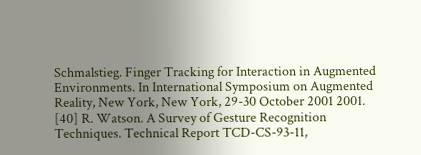Schmalstieg. Finger Tracking for Interaction in Augmented Environments. In International Symposium on Augmented Reality, New York, New York, 29-30 October 2001 2001. [40] R. Watson. A Survey of Gesture Recognition Techniques. Technical Report TCD-CS-93-11,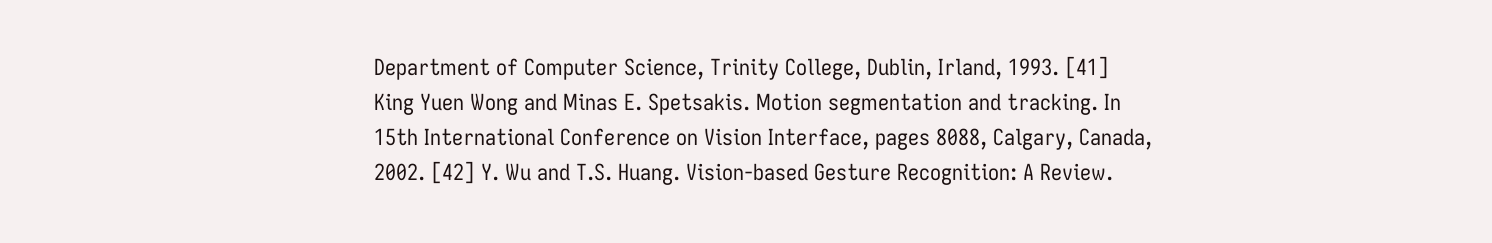Department of Computer Science, Trinity College, Dublin, Irland, 1993. [41] King Yuen Wong and Minas E. Spetsakis. Motion segmentation and tracking. In 15th International Conference on Vision Interface, pages 8088, Calgary, Canada, 2002. [42] Y. Wu and T.S. Huang. Vision-based Gesture Recognition: A Review.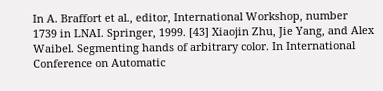In A. Braffort et al., editor, International Workshop, number 1739 in LNAI. Springer, 1999. [43] Xiaojin Zhu, Jie Yang, and Alex Waibel. Segmenting hands of arbitrary color. In International Conference on Automatic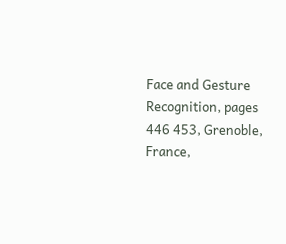Face and Gesture Recognition, pages 446 453, Grenoble, France,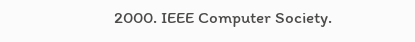2000. IEEE Computer Society.